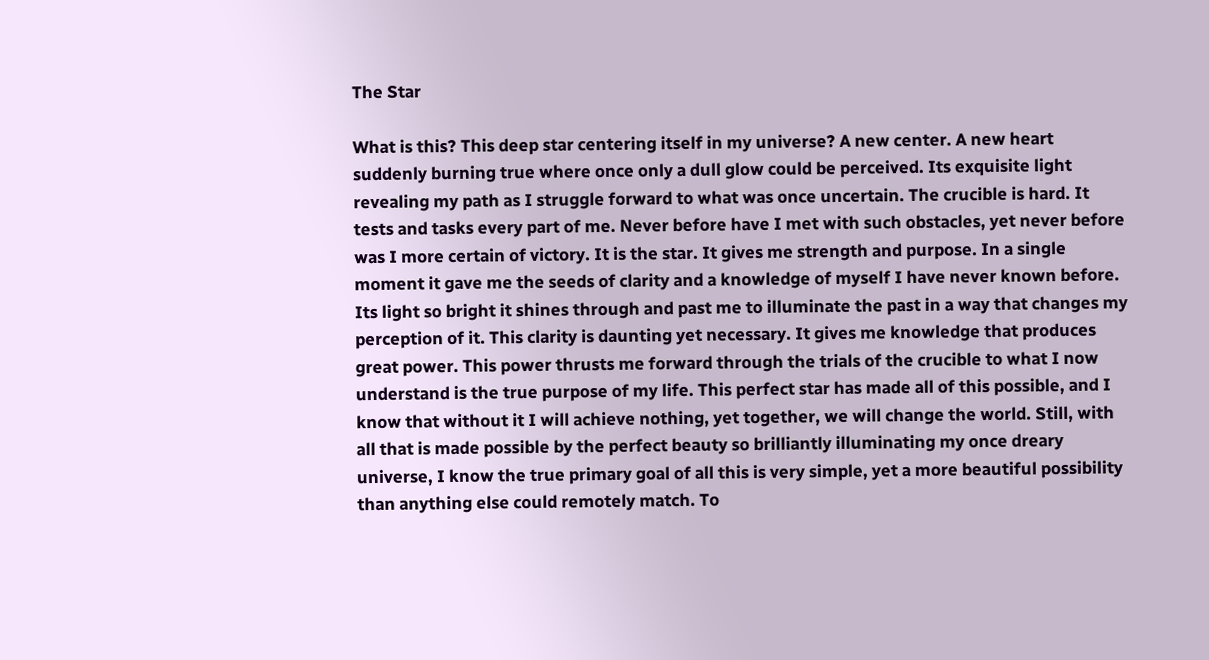The Star

What is this? This deep star centering itself in my universe? A new center. A new heart suddenly burning true where once only a dull glow could be perceived. Its exquisite light revealing my path as I struggle forward to what was once uncertain. The crucible is hard. It tests and tasks every part of me. Never before have I met with such obstacles, yet never before was I more certain of victory. It is the star. It gives me strength and purpose. In a single moment it gave me the seeds of clarity and a knowledge of myself I have never known before. Its light so bright it shines through and past me to illuminate the past in a way that changes my perception of it. This clarity is daunting yet necessary. It gives me knowledge that produces great power. This power thrusts me forward through the trials of the crucible to what I now understand is the true purpose of my life. This perfect star has made all of this possible, and I know that without it I will achieve nothing, yet together, we will change the world. Still, with all that is made possible by the perfect beauty so brilliantly illuminating my once dreary universe, I know the true primary goal of all this is very simple, yet a more beautiful possibility than anything else could remotely match. To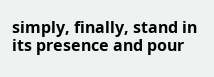simply, finally, stand in its presence and pour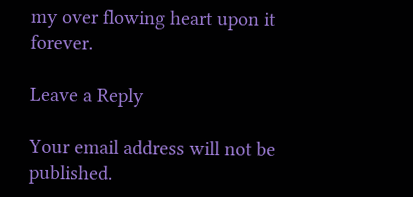my over flowing heart upon it forever.

Leave a Reply

Your email address will not be published.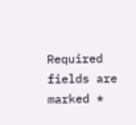Required fields are marked *